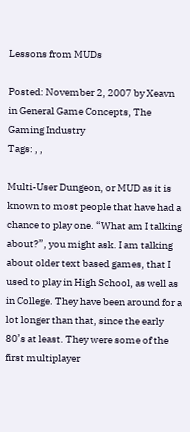Lessons from MUDs

Posted: November 2, 2007 by Xeavn in General Game Concepts, The Gaming Industry
Tags: , ,

Multi-User Dungeon, or MUD as it is known to most people that have had a chance to play one. “What am I talking about?”, you might ask. I am talking about older text based games, that I used to play in High School, as well as in College. They have been around for a lot longer than that, since the early 80’s at least. They were some of the first multiplayer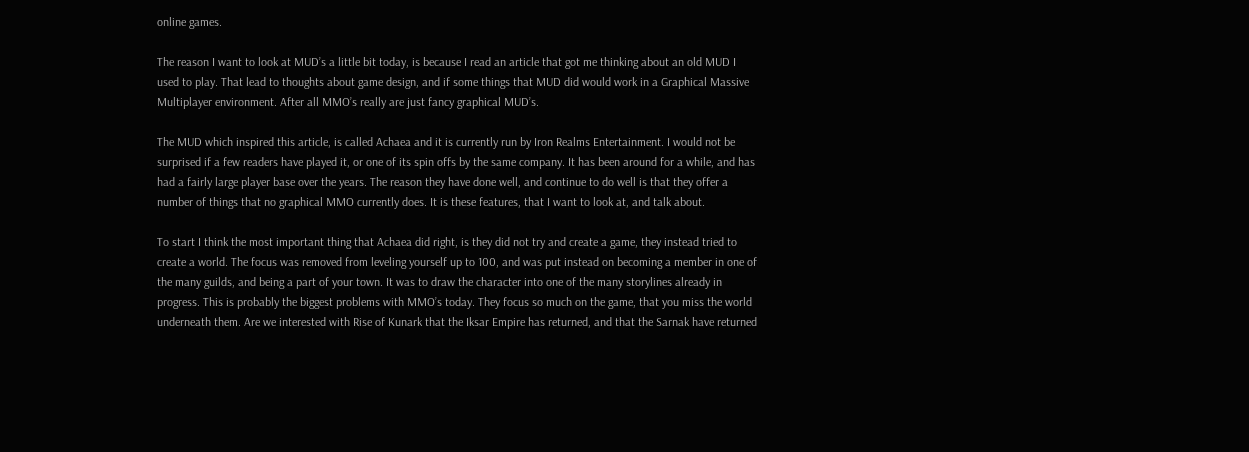online games.

The reason I want to look at MUD’s a little bit today, is because I read an article that got me thinking about an old MUD I used to play. That lead to thoughts about game design, and if some things that MUD did would work in a Graphical Massive Multiplayer environment. After all MMO’s really are just fancy graphical MUD’s.

The MUD which inspired this article, is called Achaea and it is currently run by Iron Realms Entertainment. I would not be surprised if a few readers have played it, or one of its spin offs by the same company. It has been around for a while, and has had a fairly large player base over the years. The reason they have done well, and continue to do well is that they offer a number of things that no graphical MMO currently does. It is these features, that I want to look at, and talk about.

To start I think the most important thing that Achaea did right, is they did not try and create a game, they instead tried to create a world. The focus was removed from leveling yourself up to 100, and was put instead on becoming a member in one of the many guilds, and being a part of your town. It was to draw the character into one of the many storylines already in progress. This is probably the biggest problems with MMO’s today. They focus so much on the game, that you miss the world underneath them. Are we interested with Rise of Kunark that the Iksar Empire has returned, and that the Sarnak have returned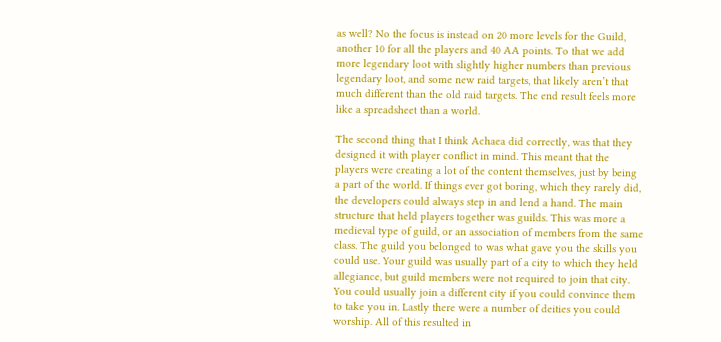as well? No the focus is instead on 20 more levels for the Guild, another 10 for all the players and 40 AA points. To that we add more legendary loot with slightly higher numbers than previous legendary loot, and some new raid targets, that likely aren’t that much different than the old raid targets. The end result feels more like a spreadsheet than a world.

The second thing that I think Achaea did correctly, was that they designed it with player conflict in mind. This meant that the players were creating a lot of the content themselves, just by being a part of the world. If things ever got boring, which they rarely did, the developers could always step in and lend a hand. The main structure that held players together was guilds. This was more a medieval type of guild, or an association of members from the same class. The guild you belonged to was what gave you the skills you could use. Your guild was usually part of a city to which they held allegiance, but guild members were not required to join that city. You could usually join a different city if you could convince them to take you in. Lastly there were a number of deities you could worship. All of this resulted in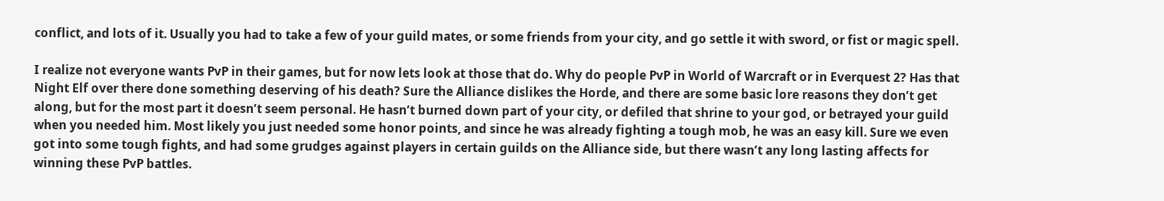conflict, and lots of it. Usually you had to take a few of your guild mates, or some friends from your city, and go settle it with sword, or fist or magic spell.

I realize not everyone wants PvP in their games, but for now lets look at those that do. Why do people PvP in World of Warcraft or in Everquest 2? Has that Night Elf over there done something deserving of his death? Sure the Alliance dislikes the Horde, and there are some basic lore reasons they don’t get along, but for the most part it doesn’t seem personal. He hasn’t burned down part of your city, or defiled that shrine to your god, or betrayed your guild when you needed him. Most likely you just needed some honor points, and since he was already fighting a tough mob, he was an easy kill. Sure we even got into some tough fights, and had some grudges against players in certain guilds on the Alliance side, but there wasn’t any long lasting affects for winning these PvP battles.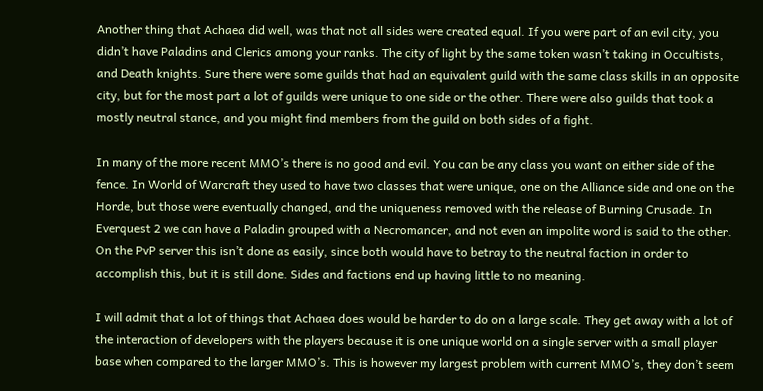Another thing that Achaea did well, was that not all sides were created equal. If you were part of an evil city, you didn’t have Paladins and Clerics among your ranks. The city of light by the same token wasn’t taking in Occultists, and Death knights. Sure there were some guilds that had an equivalent guild with the same class skills in an opposite city, but for the most part a lot of guilds were unique to one side or the other. There were also guilds that took a mostly neutral stance, and you might find members from the guild on both sides of a fight.

In many of the more recent MMO’s there is no good and evil. You can be any class you want on either side of the fence. In World of Warcraft they used to have two classes that were unique, one on the Alliance side and one on the Horde, but those were eventually changed, and the uniqueness removed with the release of Burning Crusade. In Everquest 2 we can have a Paladin grouped with a Necromancer, and not even an impolite word is said to the other. On the PvP server this isn’t done as easily, since both would have to betray to the neutral faction in order to accomplish this, but it is still done. Sides and factions end up having little to no meaning.

I will admit that a lot of things that Achaea does would be harder to do on a large scale. They get away with a lot of the interaction of developers with the players because it is one unique world on a single server with a small player base when compared to the larger MMO’s. This is however my largest problem with current MMO’s, they don’t seem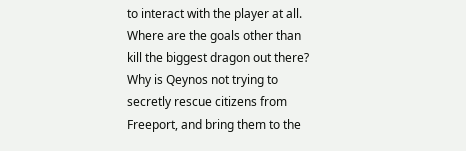to interact with the player at all. Where are the goals other than kill the biggest dragon out there? Why is Qeynos not trying to secretly rescue citizens from Freeport, and bring them to the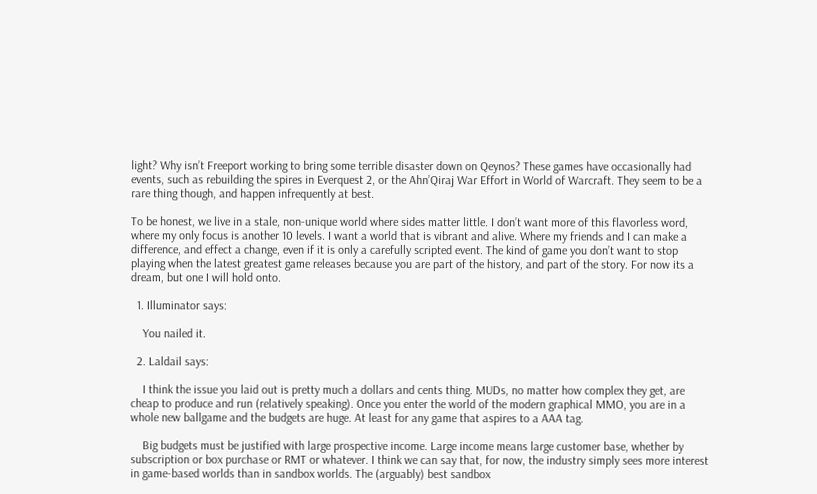light? Why isn’t Freeport working to bring some terrible disaster down on Qeynos? These games have occasionally had events, such as rebuilding the spires in Everquest 2, or the Ahn’Qiraj War Effort in World of Warcraft. They seem to be a rare thing though, and happen infrequently at best.

To be honest, we live in a stale, non-unique world where sides matter little. I don’t want more of this flavorless word, where my only focus is another 10 levels. I want a world that is vibrant and alive. Where my friends and I can make a difference, and effect a change, even if it is only a carefully scripted event. The kind of game you don’t want to stop playing when the latest greatest game releases because you are part of the history, and part of the story. For now its a dream, but one I will hold onto.

  1. Illuminator says:

    You nailed it.

  2. Laldail says:

    I think the issue you laid out is pretty much a dollars and cents thing. MUDs, no matter how complex they get, are cheap to produce and run (relatively speaking). Once you enter the world of the modern graphical MMO, you are in a whole new ballgame and the budgets are huge. At least for any game that aspires to a AAA tag.

    Big budgets must be justified with large prospective income. Large income means large customer base, whether by subscription or box purchase or RMT or whatever. I think we can say that, for now, the industry simply sees more interest in game-based worlds than in sandbox worlds. The (arguably) best sandbox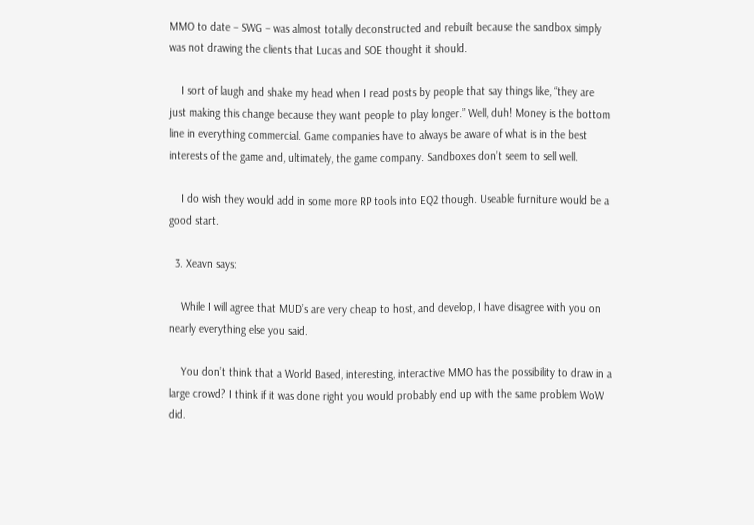MMO to date – SWG – was almost totally deconstructed and rebuilt because the sandbox simply was not drawing the clients that Lucas and SOE thought it should.

    I sort of laugh and shake my head when I read posts by people that say things like, “they are just making this change because they want people to play longer.” Well, duh! Money is the bottom line in everything commercial. Game companies have to always be aware of what is in the best interests of the game and, ultimately, the game company. Sandboxes don’t seem to sell well.

    I do wish they would add in some more RP tools into EQ2 though. Useable furniture would be a good start.

  3. Xeavn says:

    While I will agree that MUD’s are very cheap to host, and develop, I have disagree with you on nearly everything else you said.

    You don’t think that a World Based, interesting, interactive MMO has the possibility to draw in a large crowd? I think if it was done right you would probably end up with the same problem WoW did.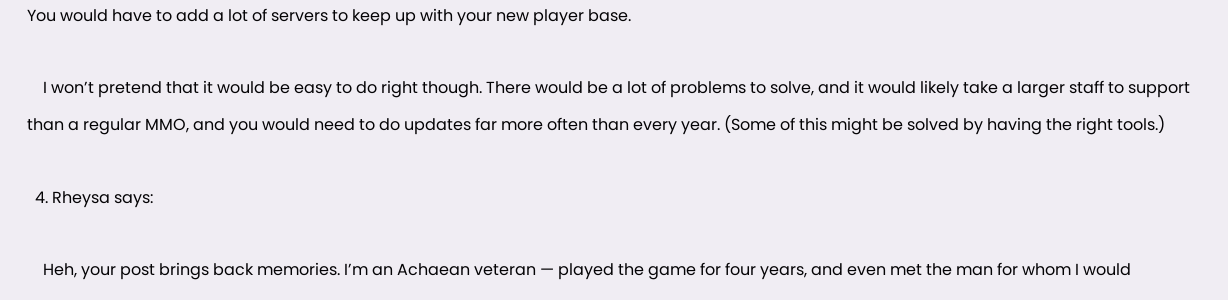You would have to add a lot of servers to keep up with your new player base.

    I won’t pretend that it would be easy to do right though. There would be a lot of problems to solve, and it would likely take a larger staff to support than a regular MMO, and you would need to do updates far more often than every year. (Some of this might be solved by having the right tools.)

  4. Rheysa says:

    Heh, your post brings back memories. I’m an Achaean veteran — played the game for four years, and even met the man for whom I would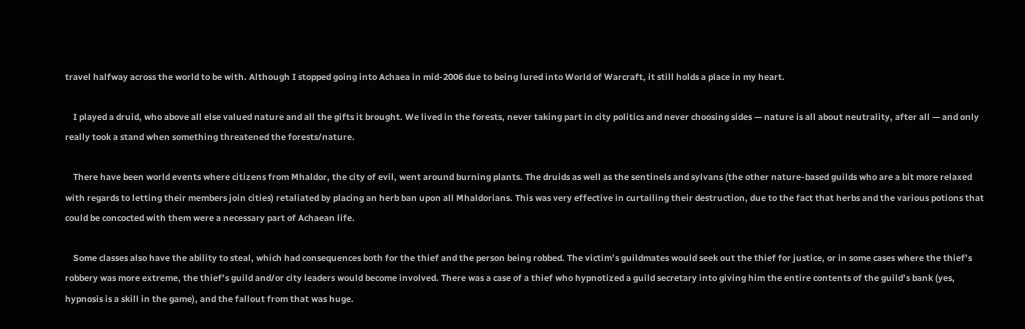travel halfway across the world to be with. Although I stopped going into Achaea in mid-2006 due to being lured into World of Warcraft, it still holds a place in my heart.

    I played a druid, who above all else valued nature and all the gifts it brought. We lived in the forests, never taking part in city politics and never choosing sides — nature is all about neutrality, after all — and only really took a stand when something threatened the forests/nature.

    There have been world events where citizens from Mhaldor, the city of evil, went around burning plants. The druids as well as the sentinels and sylvans (the other nature-based guilds who are a bit more relaxed with regards to letting their members join cities) retaliated by placing an herb ban upon all Mhaldorians. This was very effective in curtailing their destruction, due to the fact that herbs and the various potions that could be concocted with them were a necessary part of Achaean life.

    Some classes also have the ability to steal, which had consequences both for the thief and the person being robbed. The victim’s guildmates would seek out the thief for justice, or in some cases where the thief’s robbery was more extreme, the thief’s guild and/or city leaders would become involved. There was a case of a thief who hypnotized a guild secretary into giving him the entire contents of the guild’s bank (yes, hypnosis is a skill in the game), and the fallout from that was huge.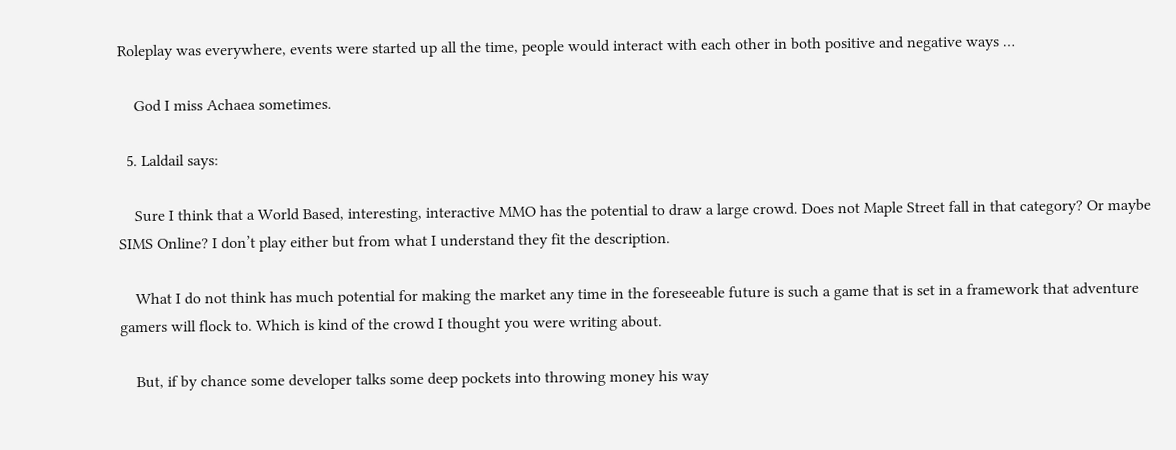Roleplay was everywhere, events were started up all the time, people would interact with each other in both positive and negative ways …

    God I miss Achaea sometimes.

  5. Laldail says:

    Sure I think that a World Based, interesting, interactive MMO has the potential to draw a large crowd. Does not Maple Street fall in that category? Or maybe SIMS Online? I don’t play either but from what I understand they fit the description.

    What I do not think has much potential for making the market any time in the foreseeable future is such a game that is set in a framework that adventure gamers will flock to. Which is kind of the crowd I thought you were writing about.

    But, if by chance some developer talks some deep pockets into throwing money his way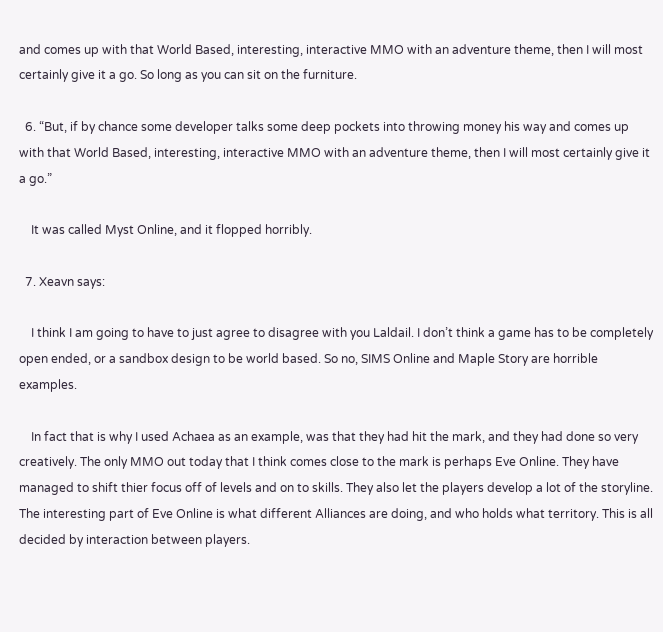and comes up with that World Based, interesting, interactive MMO with an adventure theme, then I will most certainly give it a go. So long as you can sit on the furniture.

  6. “But, if by chance some developer talks some deep pockets into throwing money his way and comes up with that World Based, interesting, interactive MMO with an adventure theme, then I will most certainly give it a go.”

    It was called Myst Online, and it flopped horribly.

  7. Xeavn says:

    I think I am going to have to just agree to disagree with you Laldail. I don’t think a game has to be completely open ended, or a sandbox design to be world based. So no, SIMS Online and Maple Story are horrible examples.

    In fact that is why I used Achaea as an example, was that they had hit the mark, and they had done so very creatively. The only MMO out today that I think comes close to the mark is perhaps Eve Online. They have managed to shift thier focus off of levels and on to skills. They also let the players develop a lot of the storyline. The interesting part of Eve Online is what different Alliances are doing, and who holds what territory. This is all decided by interaction between players.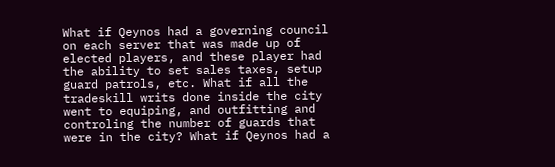What if Qeynos had a governing council on each server that was made up of elected players, and these player had the ability to set sales taxes, setup guard patrols, etc. What if all the tradeskill writs done inside the city went to equiping, and outfitting and controling the number of guards that were in the city? What if Qeynos had a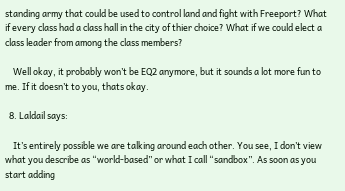standing army that could be used to control land and fight with Freeport? What if every class had a class hall in the city of thier choice? What if we could elect a class leader from among the class members?

    Well okay, it probably won’t be EQ2 anymore, but it sounds a lot more fun to me. If it doesn’t to you, thats okay.

  8. Laldail says:

    It’s entirely possible we are talking around each other. You see, I don’t view what you describe as “world-based” or what I call “sandbox”. As soon as you start adding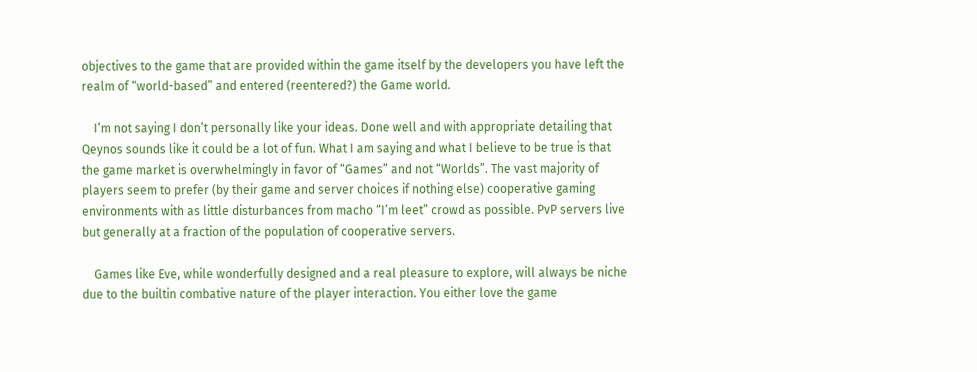objectives to the game that are provided within the game itself by the developers you have left the realm of “world-based” and entered (reentered?) the Game world.

    I’m not saying I don’t personally like your ideas. Done well and with appropriate detailing that Qeynos sounds like it could be a lot of fun. What I am saying and what I believe to be true is that the game market is overwhelmingly in favor of “Games” and not “Worlds”. The vast majority of players seem to prefer (by their game and server choices if nothing else) cooperative gaming environments with as little disturbances from macho “I’m leet” crowd as possible. PvP servers live but generally at a fraction of the population of cooperative servers.

    Games like Eve, while wonderfully designed and a real pleasure to explore, will always be niche due to the builtin combative nature of the player interaction. You either love the game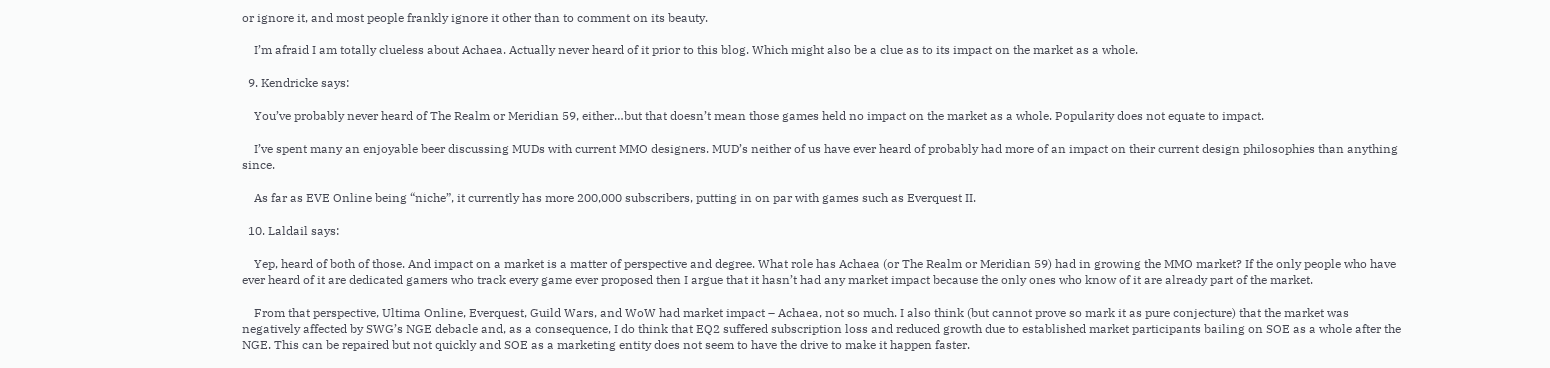or ignore it, and most people frankly ignore it other than to comment on its beauty.

    I’m afraid I am totally clueless about Achaea. Actually never heard of it prior to this blog. Which might also be a clue as to its impact on the market as a whole.

  9. Kendricke says:

    You’ve probably never heard of The Realm or Meridian 59, either…but that doesn’t mean those games held no impact on the market as a whole. Popularity does not equate to impact.

    I’ve spent many an enjoyable beer discussing MUDs with current MMO designers. MUD’s neither of us have ever heard of probably had more of an impact on their current design philosophies than anything since.

    As far as EVE Online being “niche”, it currently has more 200,000 subscribers, putting in on par with games such as Everquest II.

  10. Laldail says:

    Yep, heard of both of those. And impact on a market is a matter of perspective and degree. What role has Achaea (or The Realm or Meridian 59) had in growing the MMO market? If the only people who have ever heard of it are dedicated gamers who track every game ever proposed then I argue that it hasn’t had any market impact because the only ones who know of it are already part of the market.

    From that perspective, Ultima Online, Everquest, Guild Wars, and WoW had market impact – Achaea, not so much. I also think (but cannot prove so mark it as pure conjecture) that the market was negatively affected by SWG’s NGE debacle and, as a consequence, I do think that EQ2 suffered subscription loss and reduced growth due to established market participants bailing on SOE as a whole after the NGE. This can be repaired but not quickly and SOE as a marketing entity does not seem to have the drive to make it happen faster.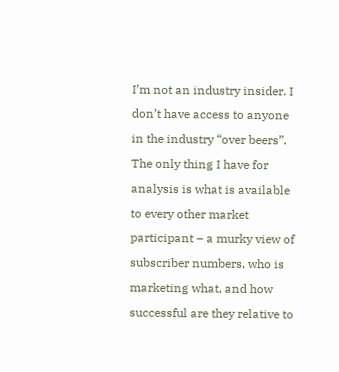I’m not an industry insider. I don’t have access to anyone in the industry “over beers”. The only thing I have for analysis is what is available to every other market participant – a murky view of subscriber numbers, who is marketing what, and how successful are they relative to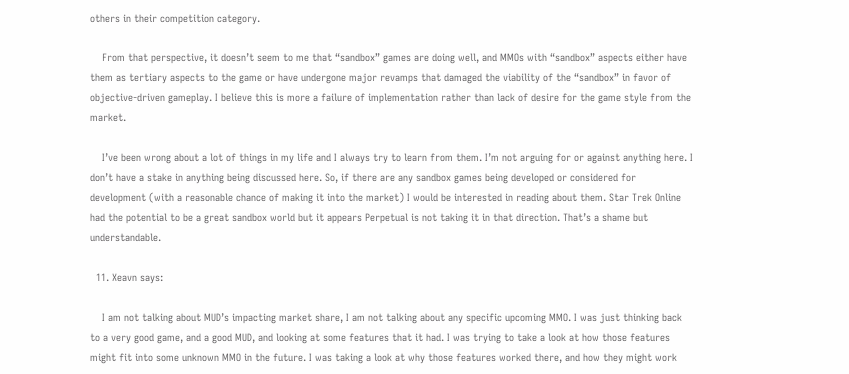others in their competition category.

    From that perspective, it doesn’t seem to me that “sandbox” games are doing well, and MMOs with “sandbox” aspects either have them as tertiary aspects to the game or have undergone major revamps that damaged the viability of the “sandbox” in favor of objective-driven gameplay. I believe this is more a failure of implementation rather than lack of desire for the game style from the market.

    I’ve been wrong about a lot of things in my life and I always try to learn from them. I’m not arguing for or against anything here. I don’t have a stake in anything being discussed here. So, if there are any sandbox games being developed or considered for development (with a reasonable chance of making it into the market) I would be interested in reading about them. Star Trek Online had the potential to be a great sandbox world but it appears Perpetual is not taking it in that direction. That’s a shame but understandable.

  11. Xeavn says:

    I am not talking about MUD’s impacting market share, I am not talking about any specific upcoming MMO. I was just thinking back to a very good game, and a good MUD, and looking at some features that it had. I was trying to take a look at how those features might fit into some unknown MMO in the future. I was taking a look at why those features worked there, and how they might work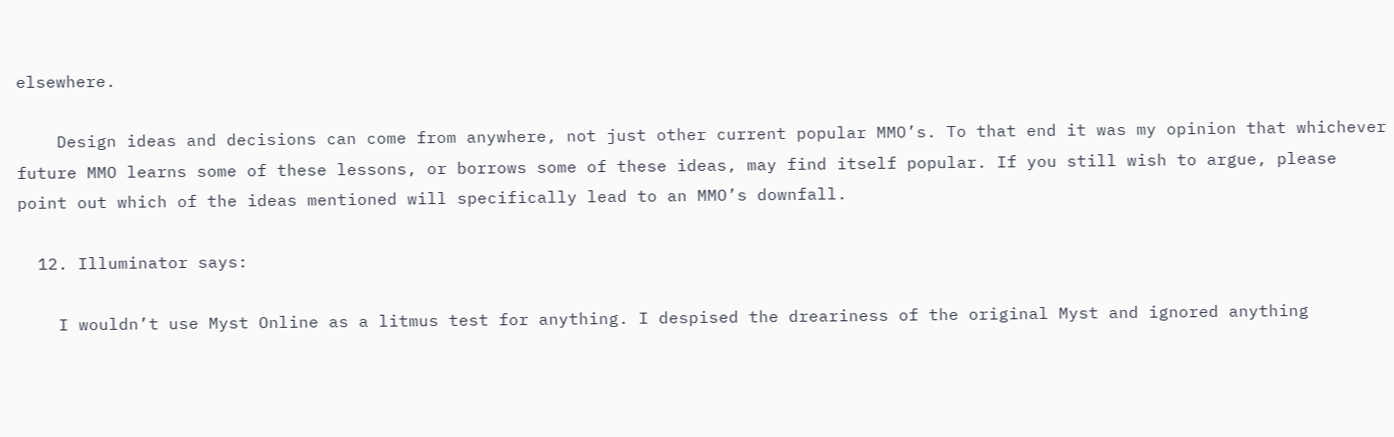elsewhere.

    Design ideas and decisions can come from anywhere, not just other current popular MMO’s. To that end it was my opinion that whichever future MMO learns some of these lessons, or borrows some of these ideas, may find itself popular. If you still wish to argue, please point out which of the ideas mentioned will specifically lead to an MMO’s downfall.

  12. Illuminator says:

    I wouldn’t use Myst Online as a litmus test for anything. I despised the dreariness of the original Myst and ignored anything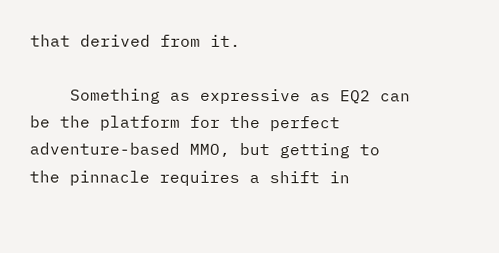that derived from it.

    Something as expressive as EQ2 can be the platform for the perfect adventure-based MMO, but getting to the pinnacle requires a shift in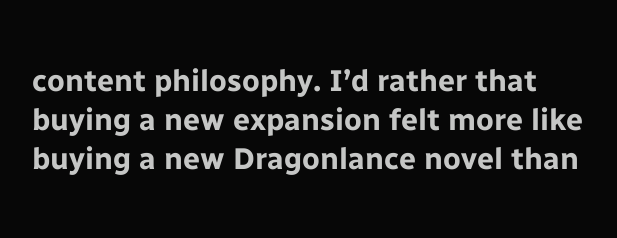content philosophy. I’d rather that buying a new expansion felt more like buying a new Dragonlance novel than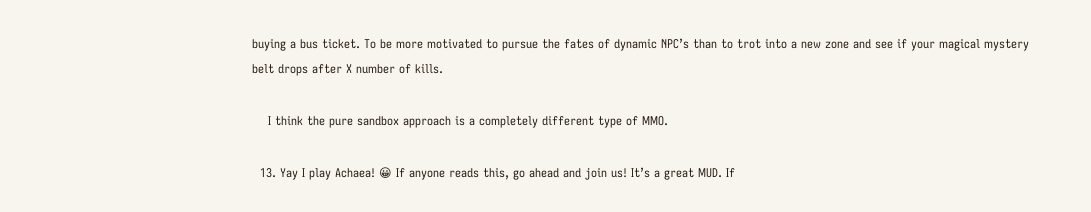buying a bus ticket. To be more motivated to pursue the fates of dynamic NPC’s than to trot into a new zone and see if your magical mystery belt drops after X number of kills.

    I think the pure sandbox approach is a completely different type of MMO.

  13. Yay I play Achaea! 😀 If anyone reads this, go ahead and join us! It’s a great MUD. If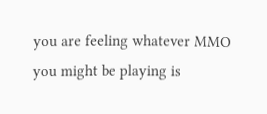you are feeling whatever MMO you might be playing is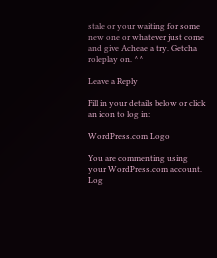stale or your waiting for some new one or whatever just come and give Acheae a try. Getcha roleplay on. ^^

Leave a Reply

Fill in your details below or click an icon to log in:

WordPress.com Logo

You are commenting using your WordPress.com account. Log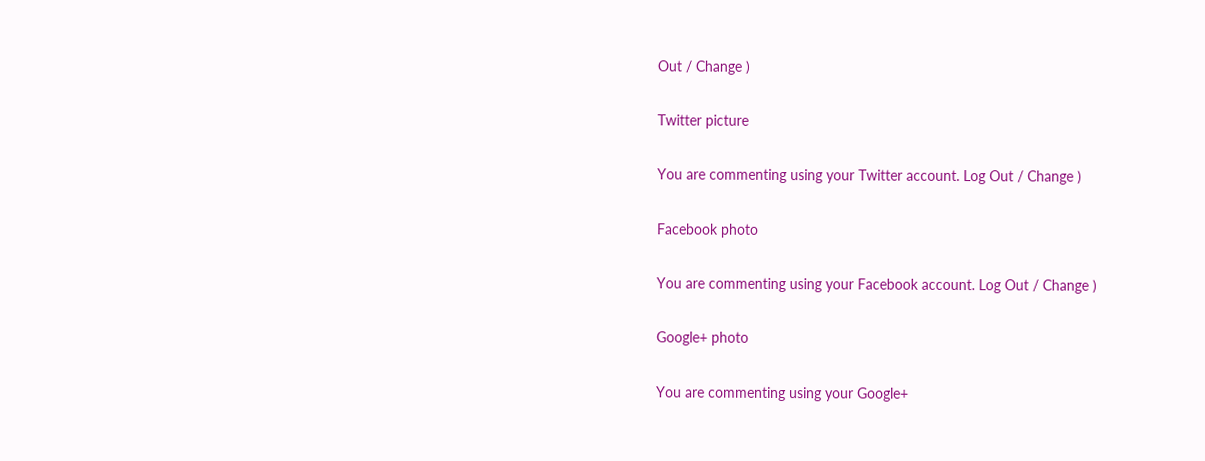Out / Change )

Twitter picture

You are commenting using your Twitter account. Log Out / Change )

Facebook photo

You are commenting using your Facebook account. Log Out / Change )

Google+ photo

You are commenting using your Google+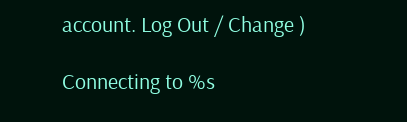account. Log Out / Change )

Connecting to %s